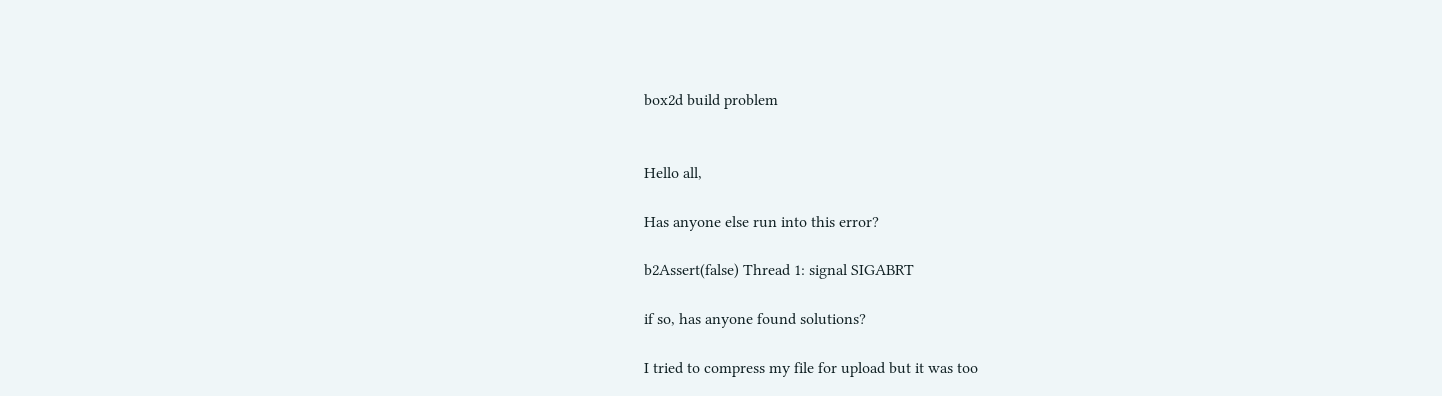box2d build problem


Hello all,

Has anyone else run into this error?

b2Assert(false) Thread 1: signal SIGABRT

if so, has anyone found solutions?

I tried to compress my file for upload but it was too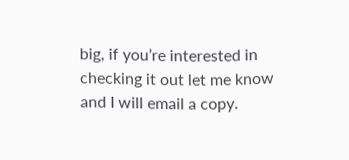big, if you’re interested in checking it out let me know and I will email a copy.